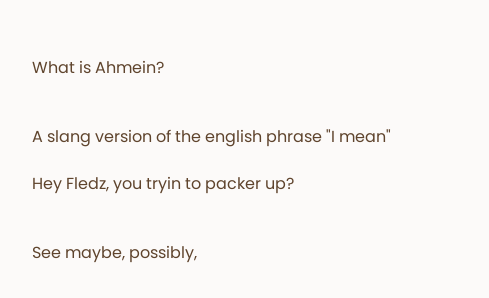What is Ahmein?


A slang version of the english phrase "I mean"

Hey Fledz, you tryin to packer up?


See maybe, possibly,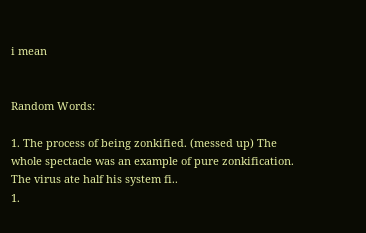i mean


Random Words:

1. The process of being zonkified. (messed up) The whole spectacle was an example of pure zonkification. The virus ate half his system fi..
1.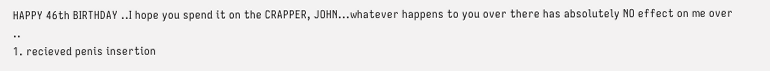HAPPY 46th BIRTHDAY ..I hope you spend it on the CRAPPER, JOHN...whatever happens to you over there has absolutely NO effect on me over ..
1. recieved penis insertion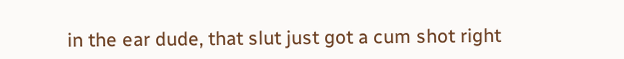in the ear dude, that slut just got a cum shot right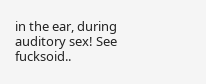in the ear, during auditory sex! See fucksoid..